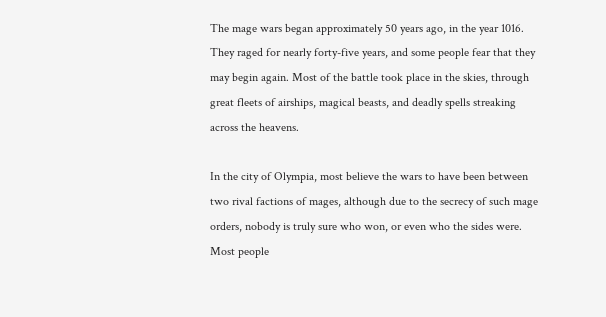The mage wars began approximately 50 years ago, in the year 1016. They raged for nearly forty-five years, and some people fear that they may begin again. Most of the battle took place in the skies, through great fleets of airships, magical beasts, and deadly spells streaking across the heavens.

In the city of Olympia, most believe the wars to have been between two rival factions of mages, although due to the secrecy of such mage orders, nobody is truly sure who won, or even who the sides were. Most people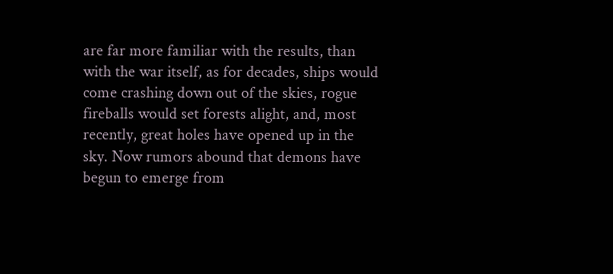are far more familiar with the results, than with the war itself, as for decades, ships would come crashing down out of the skies, rogue fireballs would set forests alight, and, most recently, great holes have opened up in the sky. Now rumors abound that demons have begun to emerge from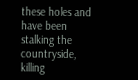these holes and have been stalking the countryside, killing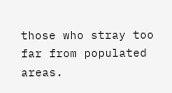those who stray too far from populated areas.